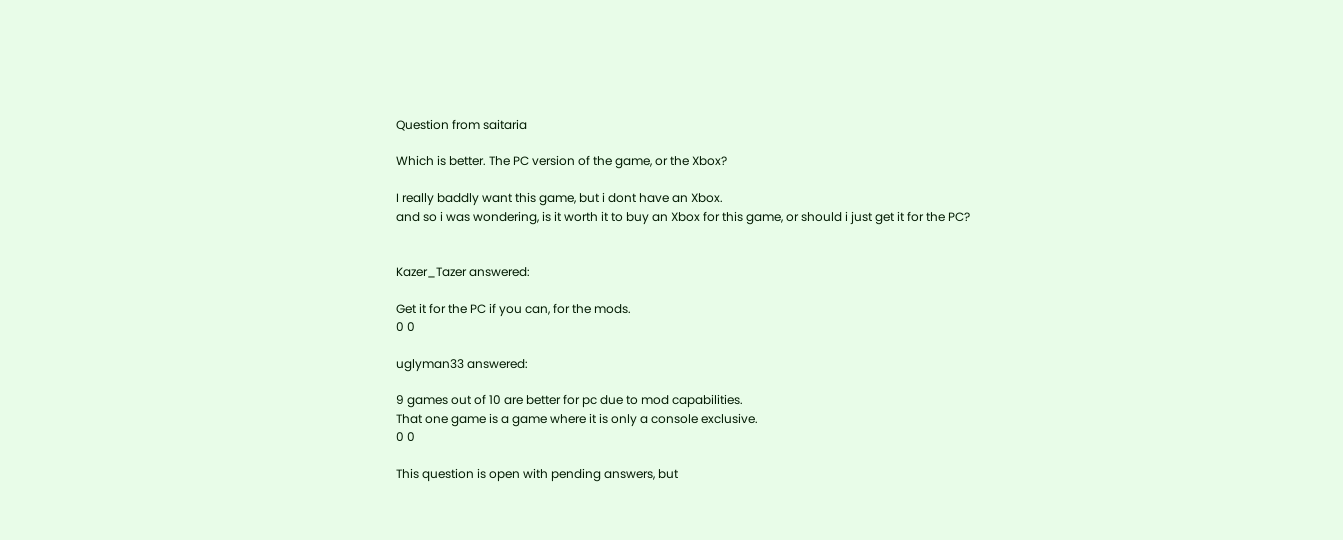Question from saitaria

Which is better. The PC version of the game, or the Xbox?

I really baddly want this game, but i dont have an Xbox.
and so i was wondering, is it worth it to buy an Xbox for this game, or should i just get it for the PC?


Kazer_Tazer answered:

Get it for the PC if you can, for the mods.
0 0

uglyman33 answered:

9 games out of 10 are better for pc due to mod capabilities.
That one game is a game where it is only a console exclusive.
0 0

This question is open with pending answers, but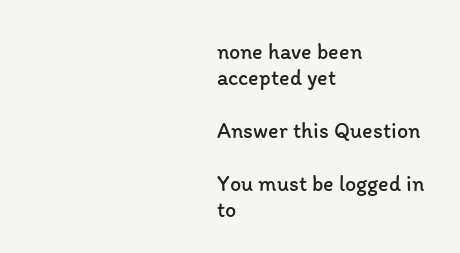none have been accepted yet

Answer this Question

You must be logged in to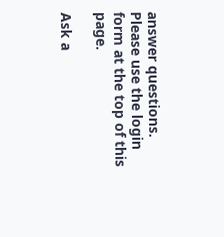answer questions. Please use the login form at the top of this page.

Ask a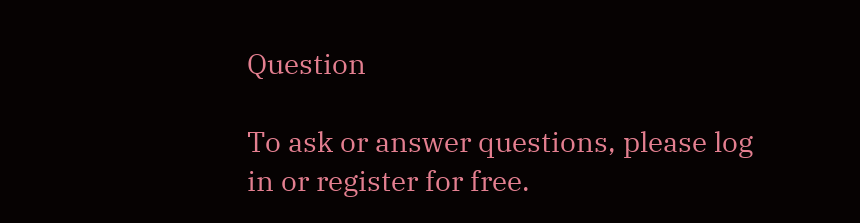Question

To ask or answer questions, please log in or register for free.